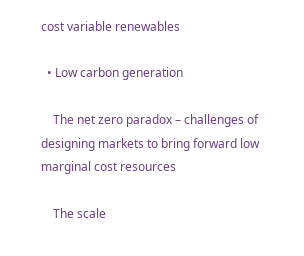cost variable renewables

  • Low carbon generation

    The net zero paradox – challenges of designing markets to bring forward low marginal cost resources

    The scale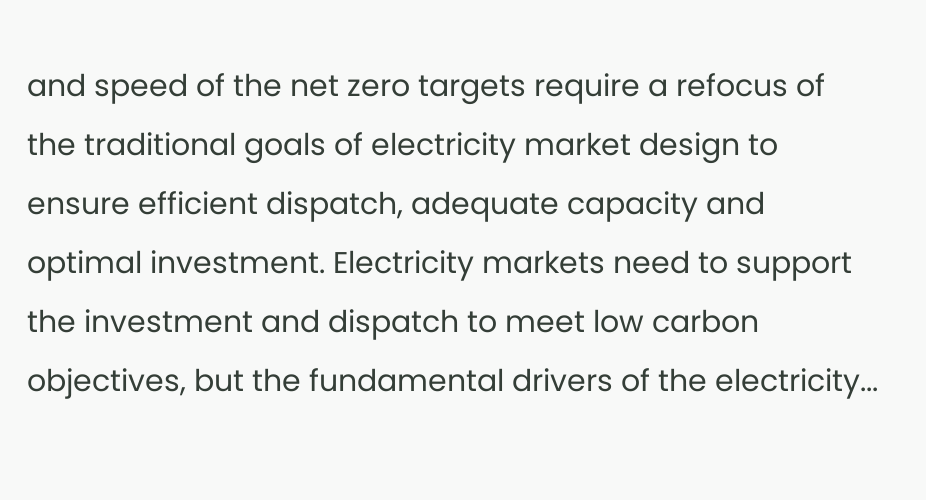and speed of the net zero targets require a refocus of the traditional goals of electricity market design to ensure efficient dispatch, adequate capacity and optimal investment. Electricity markets need to support the investment and dispatch to meet low carbon objectives, but the fundamental drivers of the electricity...